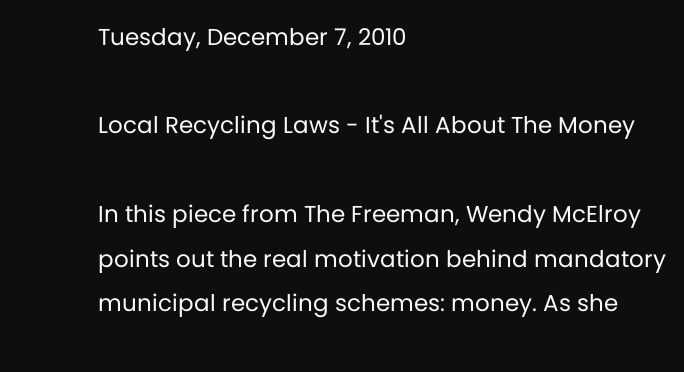Tuesday, December 7, 2010

Local Recycling Laws - It's All About The Money

In this piece from The Freeman, Wendy McElroy points out the real motivation behind mandatory municipal recycling schemes: money. As she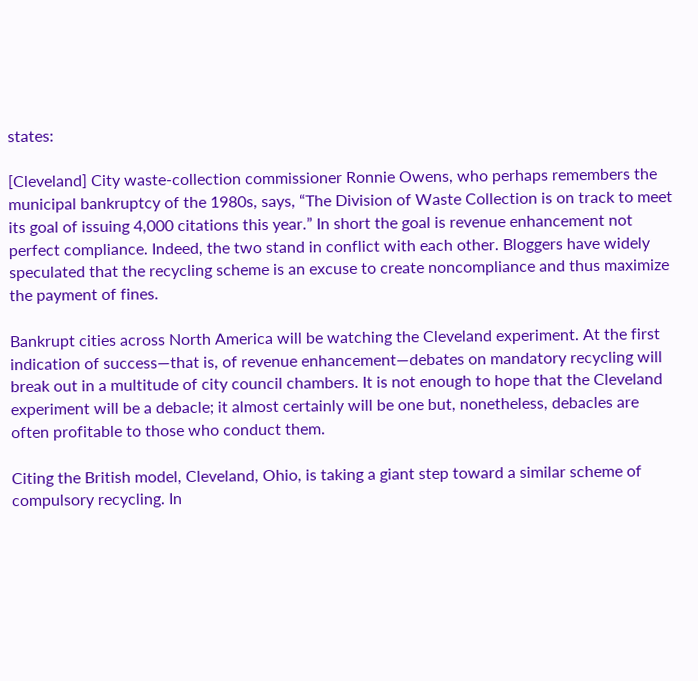states:

[Cleveland] City waste-collection commissioner Ronnie Owens, who perhaps remembers the municipal bankruptcy of the 1980s, says, “The Division of Waste Collection is on track to meet its goal of issuing 4,000 citations this year.” In short the goal is revenue enhancement not perfect compliance. Indeed, the two stand in conflict with each other. Bloggers have widely speculated that the recycling scheme is an excuse to create noncompliance and thus maximize the payment of fines.

Bankrupt cities across North America will be watching the Cleveland experiment. At the first indication of success—that is, of revenue enhancement—debates on mandatory recycling will break out in a multitude of city council chambers. It is not enough to hope that the Cleveland experiment will be a debacle; it almost certainly will be one but, nonetheless, debacles are often profitable to those who conduct them.

Citing the British model, Cleveland, Ohio, is taking a giant step toward a similar scheme of compulsory recycling. In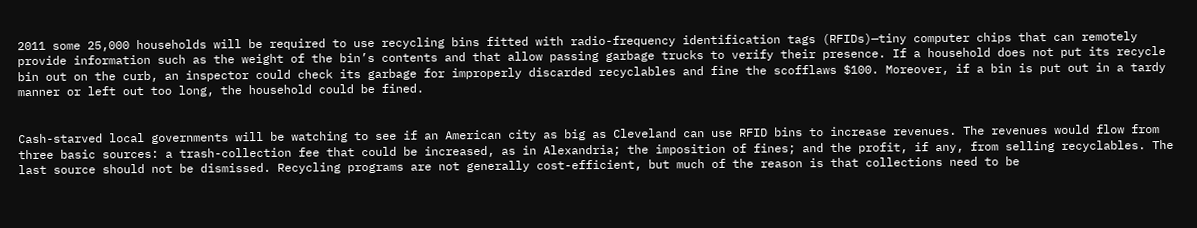2011 some 25,000 households will be required to use recycling bins fitted with radio-frequency identification tags (RFIDs)—tiny computer chips that can remotely provide information such as the weight of the bin’s contents and that allow passing garbage trucks to verify their presence. If a household does not put its recycle bin out on the curb, an inspector could check its garbage for improperly discarded recyclables and fine the scofflaws $100. Moreover, if a bin is put out in a tardy manner or left out too long, the household could be fined.


Cash-starved local governments will be watching to see if an American city as big as Cleveland can use RFID bins to increase revenues. The revenues would flow from three basic sources: a trash-collection fee that could be increased, as in Alexandria; the imposition of fines; and the profit, if any, from selling recyclables. The last source should not be dismissed. Recycling programs are not generally cost-efficient, but much of the reason is that collections need to be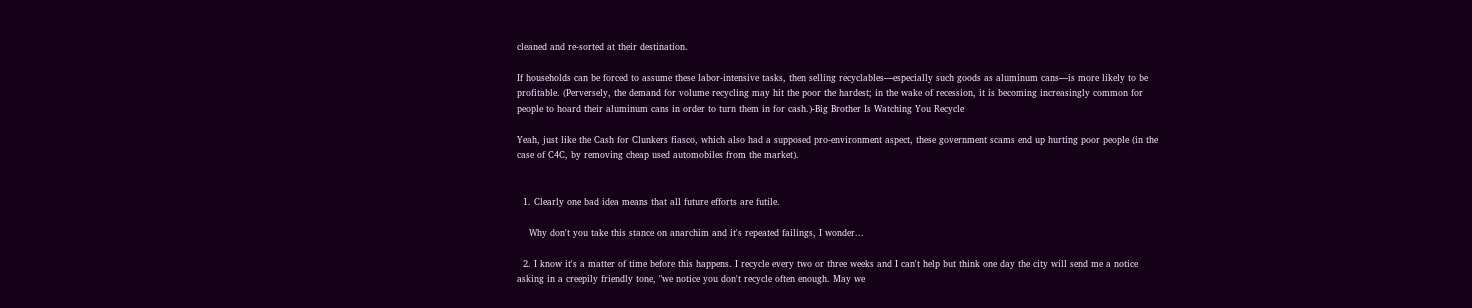cleaned and re-sorted at their destination.

If households can be forced to assume these labor-intensive tasks, then selling recyclables—especially such goods as aluminum cans—is more likely to be profitable. (Perversely, the demand for volume recycling may hit the poor the hardest; in the wake of recession, it is becoming increasingly common for people to hoard their aluminum cans in order to turn them in for cash.)-Big Brother Is Watching You Recycle

Yeah, just like the Cash for Clunkers fiasco, which also had a supposed pro-environment aspect, these government scams end up hurting poor people (in the case of C4C, by removing cheap used automobiles from the market).


  1. Clearly one bad idea means that all future efforts are futile.

    Why don't you take this stance on anarchim and it's repeated failings, I wonder...

  2. I know it's a matter of time before this happens. I recycle every two or three weeks and I can't help but think one day the city will send me a notice asking in a creepily friendly tone, "we notice you don't recycle often enough. May we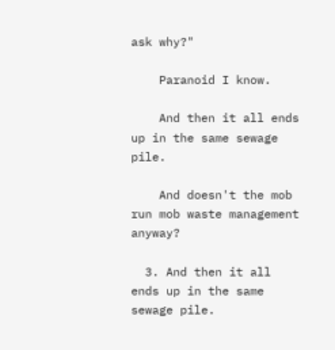ask why?"

    Paranoid I know.

    And then it all ends up in the same sewage pile.

    And doesn't the mob run mob waste management anyway?

  3. And then it all ends up in the same sewage pile.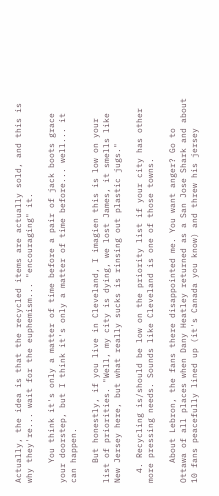Actually, the idea is that the recycled items are actually sold, and this is why they're... wait for the euphemism... "encouraging" it.

    You think it's only a matter of time before a pair of jack boots grace your doorstep, but I think it's only a matter of time before... well... it can happen.

    But honestly, if you live in Cleveland, I imagien this is low on your list of priorities. "Well, my city is dying, we lost James, it smells like New Jersey here, but what really sucks is rinsing out plastic jugs."

  4. Recycling is/should be low on the priority list if your city has other more pressing needs. Sounds like Cleveland is one of those towns.

    About Lebron, the fans there disappointed me. You want anger? Go to Ottawa of all places when Dany Heatley returned as a San Jose Shark and about 10 fans peacefully lined up (it's Canada you know) and threw his jersey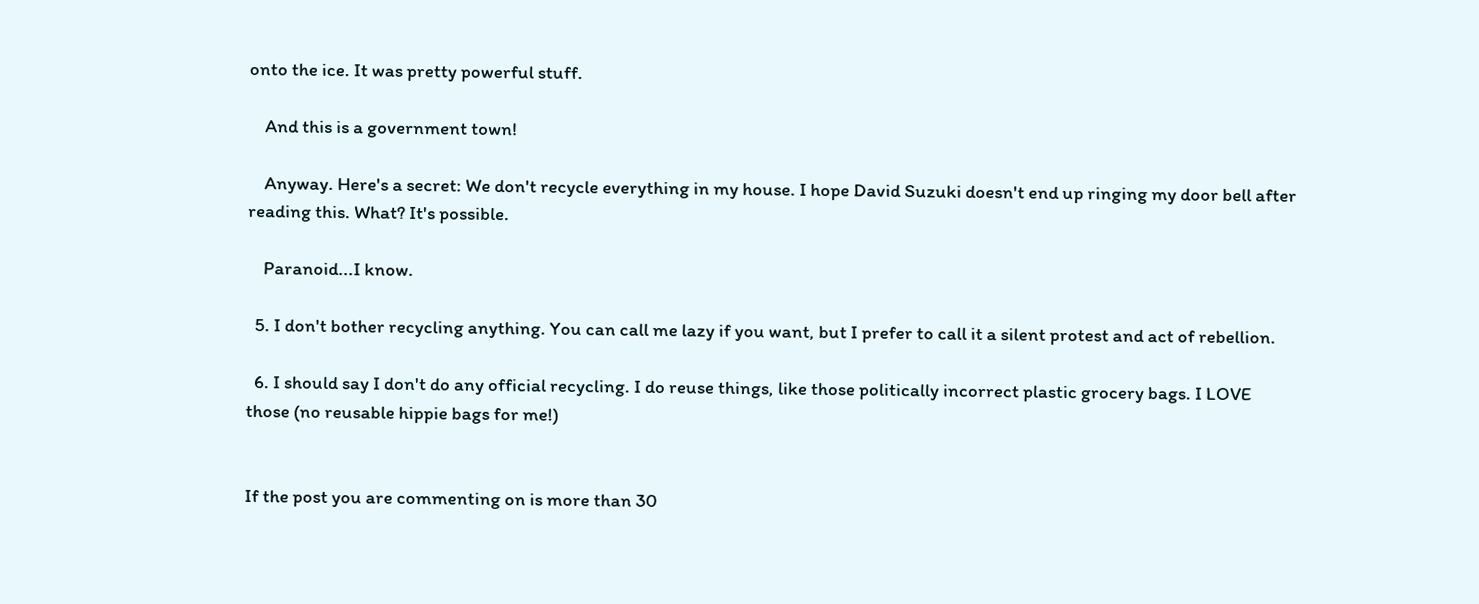onto the ice. It was pretty powerful stuff.

    And this is a government town!

    Anyway. Here's a secret: We don't recycle everything in my house. I hope David Suzuki doesn't end up ringing my door bell after reading this. What? It's possible.

    Paranoid...I know.

  5. I don't bother recycling anything. You can call me lazy if you want, but I prefer to call it a silent protest and act of rebellion.

  6. I should say I don't do any official recycling. I do reuse things, like those politically incorrect plastic grocery bags. I LOVE those (no reusable hippie bags for me!)


If the post you are commenting on is more than 30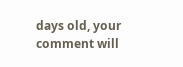days old, your comment will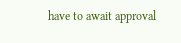have to await approval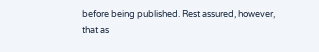before being published. Rest assured, however, that as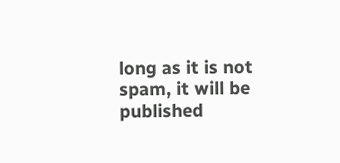long as it is not spam, it will be published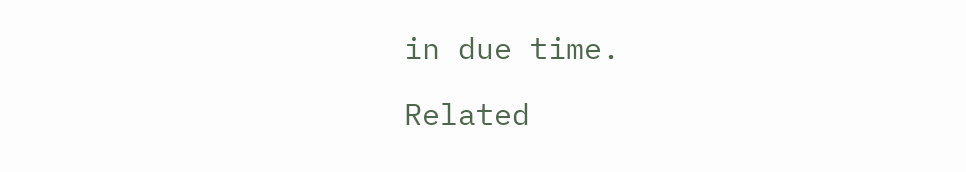in due time.

Related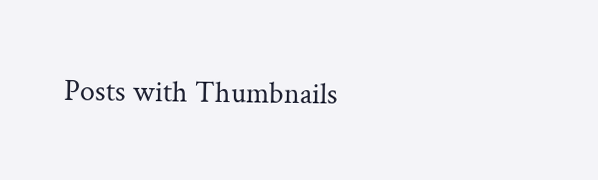Posts with Thumbnails